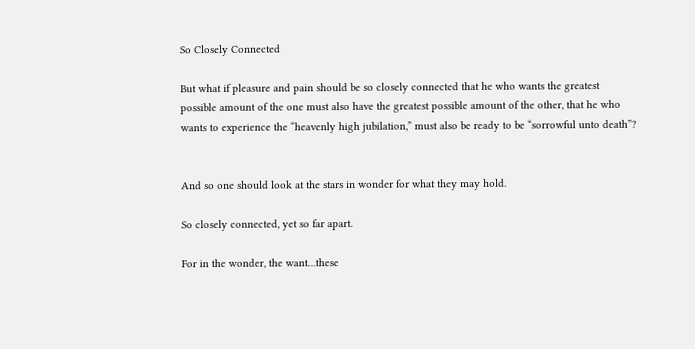So Closely Connected

But what if pleasure and pain should be so closely connected that he who wants the greatest possible amount of the one must also have the greatest possible amount of the other, that he who wants to experience the “heavenly high jubilation,” must also be ready to be “sorrowful unto death”?


And so one should look at the stars in wonder for what they may hold.

So closely connected, yet so far apart.

For in the wonder, the want…these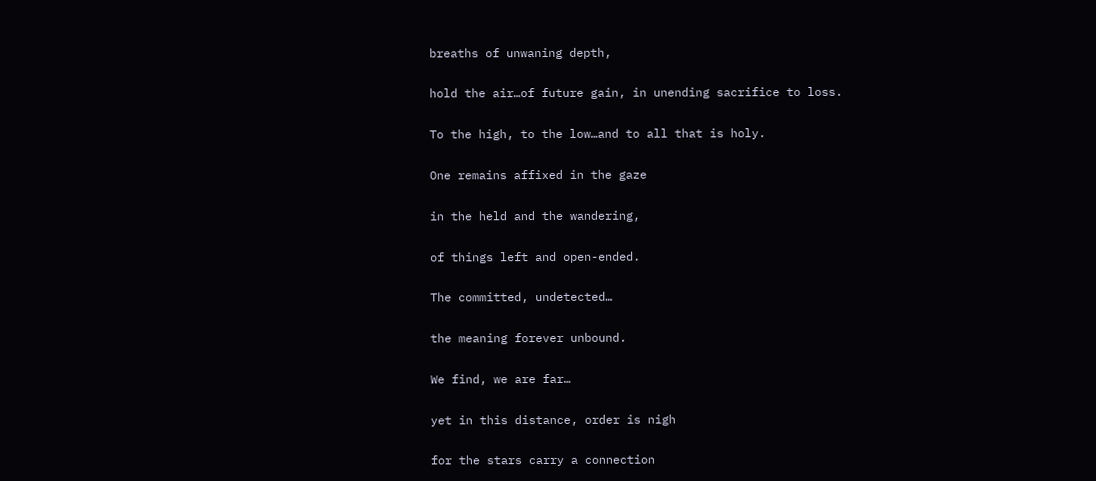breaths of unwaning depth,

hold the air…of future gain, in unending sacrifice to loss.

To the high, to the low…and to all that is holy.

One remains affixed in the gaze

in the held and the wandering,

of things left and open-ended.

The committed, undetected…

the meaning forever unbound.

We find, we are far…

yet in this distance, order is nigh

for the stars carry a connection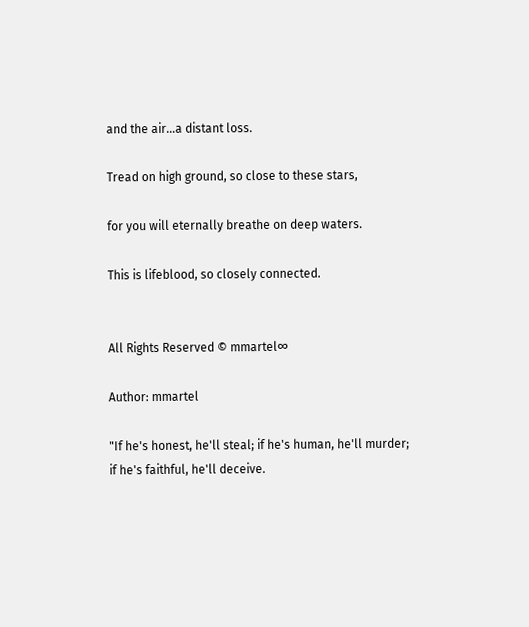and the air…a distant loss.

Tread on high ground, so close to these stars,

for you will eternally breathe on deep waters.

This is lifeblood, so closely connected.


All Rights Reserved © mmartel∞

Author: mmartel

"If he's honest, he'll steal; if he's human, he'll murder; if he's faithful, he'll deceive.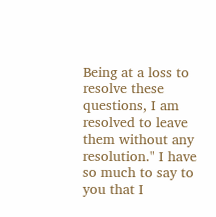Being at a loss to resolve these questions, I am resolved to leave them without any resolution." I have so much to say to you that I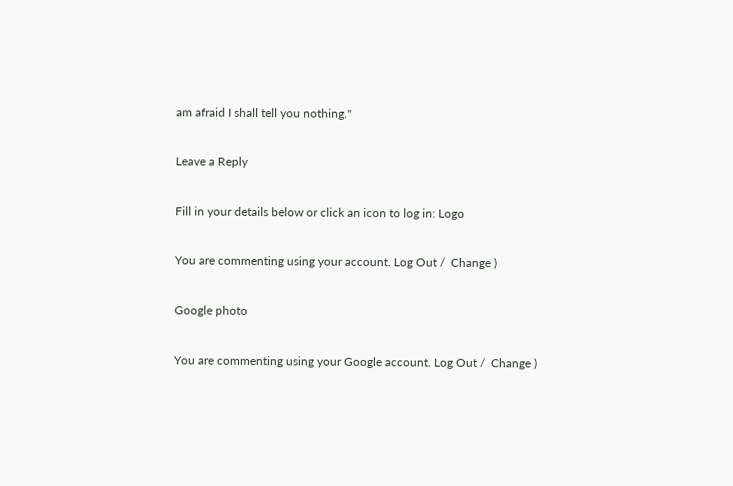am afraid I shall tell you nothing."

Leave a Reply

Fill in your details below or click an icon to log in: Logo

You are commenting using your account. Log Out /  Change )

Google photo

You are commenting using your Google account. Log Out /  Change )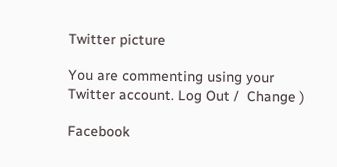Twitter picture

You are commenting using your Twitter account. Log Out /  Change )

Facebook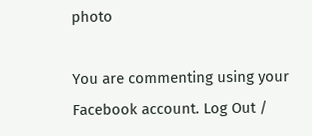photo

You are commenting using your Facebook account. Log Out /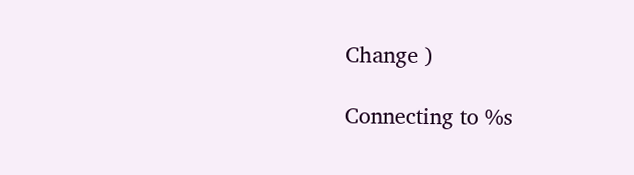Change )

Connecting to %s